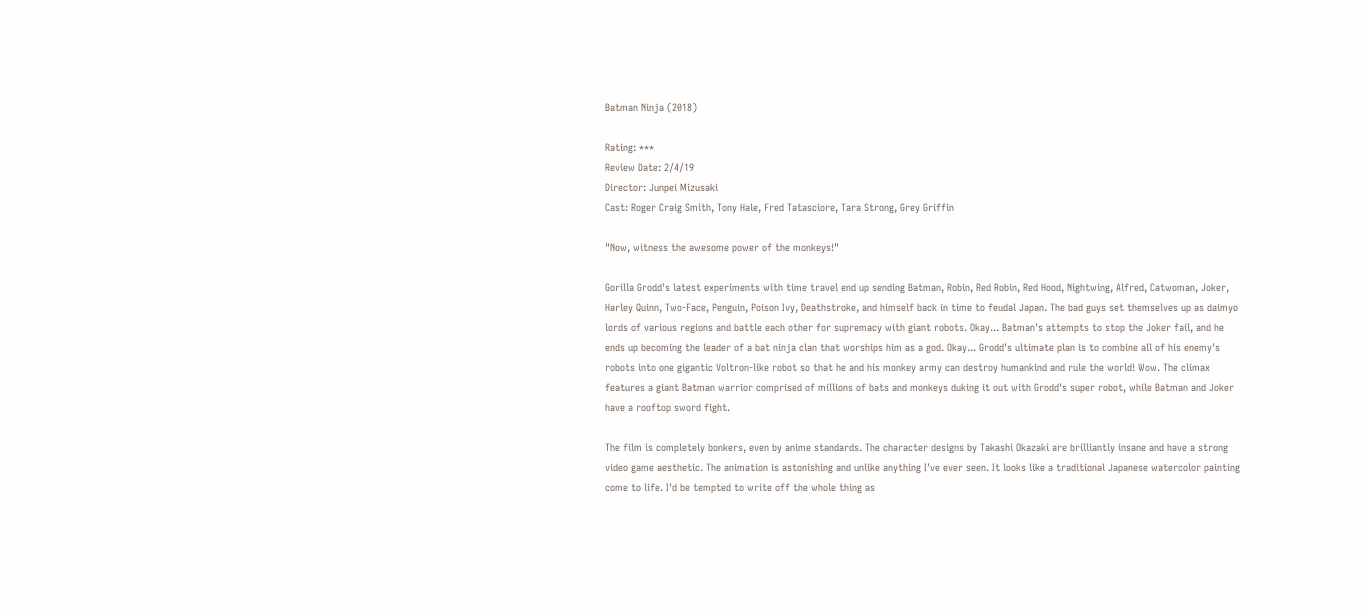Batman Ninja (2018)

Rating: ***
Review Date: 2/4/19
Director: Junpei Mizusaki
Cast: Roger Craig Smith, Tony Hale, Fred Tatasciore, Tara Strong, Grey Griffin

"Now, witness the awesome power of the monkeys!"

Gorilla Grodd's latest experiments with time travel end up sending Batman, Robin, Red Robin, Red Hood, Nightwing, Alfred, Catwoman, Joker, Harley Quinn, Two-Face, Penguin, Poison Ivy, Deathstroke, and himself back in time to feudal Japan. The bad guys set themselves up as daimyo lords of various regions and battle each other for supremacy with giant robots. Okay... Batman's attempts to stop the Joker fail, and he ends up becoming the leader of a bat ninja clan that worships him as a god. Okay... Grodd's ultimate plan is to combine all of his enemy's robots into one gigantic Voltron-like robot so that he and his monkey army can destroy humankind and rule the world! Wow. The climax features a giant Batman warrior comprised of millions of bats and monkeys duking it out with Grodd's super robot, while Batman and Joker have a rooftop sword fight.

The film is completely bonkers, even by anime standards. The character designs by Takashi Okazaki are brilliantly insane and have a strong video game aesthetic. The animation is astonishing and unlike anything I've ever seen. It looks like a traditional Japanese watercolor painting come to life. I'd be tempted to write off the whole thing as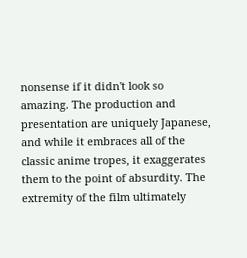nonsense if it didn't look so amazing. The production and presentation are uniquely Japanese, and while it embraces all of the classic anime tropes, it exaggerates them to the point of absurdity. The extremity of the film ultimately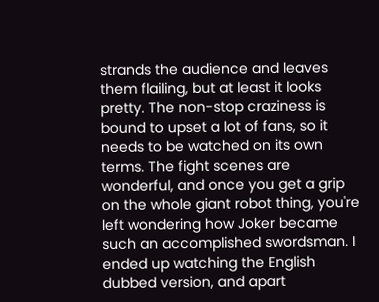strands the audience and leaves them flailing, but at least it looks pretty. The non-stop craziness is bound to upset a lot of fans, so it needs to be watched on its own terms. The fight scenes are wonderful, and once you get a grip on the whole giant robot thing, you're left wondering how Joker became such an accomplished swordsman. I ended up watching the English dubbed version, and apart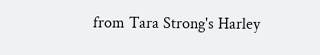from Tara Strong's Harley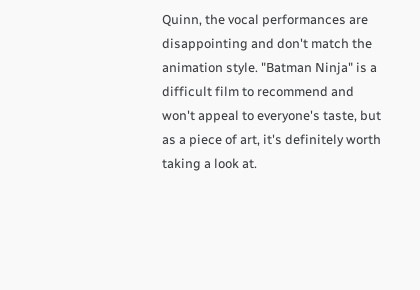Quinn, the vocal performances are disappointing and don't match the animation style. "Batman Ninja" is a difficult film to recommend and won't appeal to everyone's taste, but as a piece of art, it's definitely worth taking a look at.